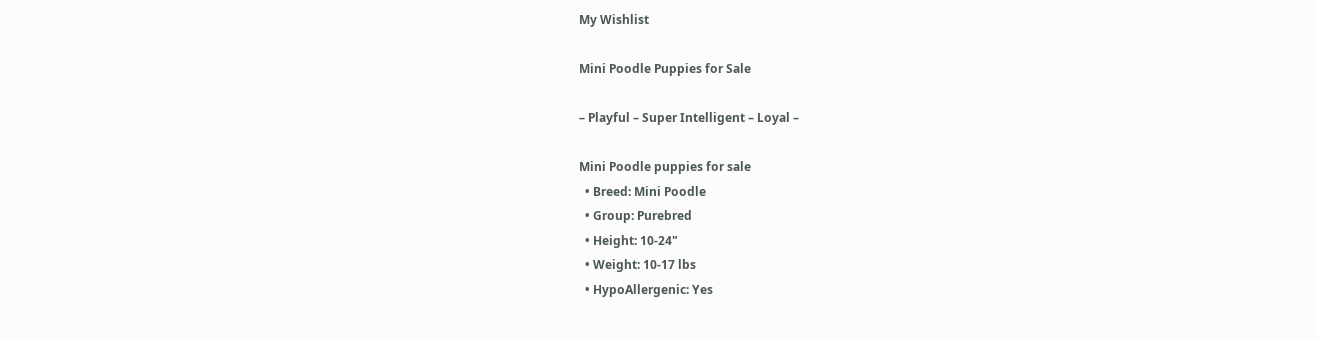My Wishlist

Mini Poodle Puppies for Sale

– Playful – Super Intelligent – Loyal –

Mini Poodle puppies for sale
  • Breed: Mini Poodle
  • Group: Purebred
  • Height: 10-24"
  • Weight: 10-17 lbs
  • HypoAllergenic: Yes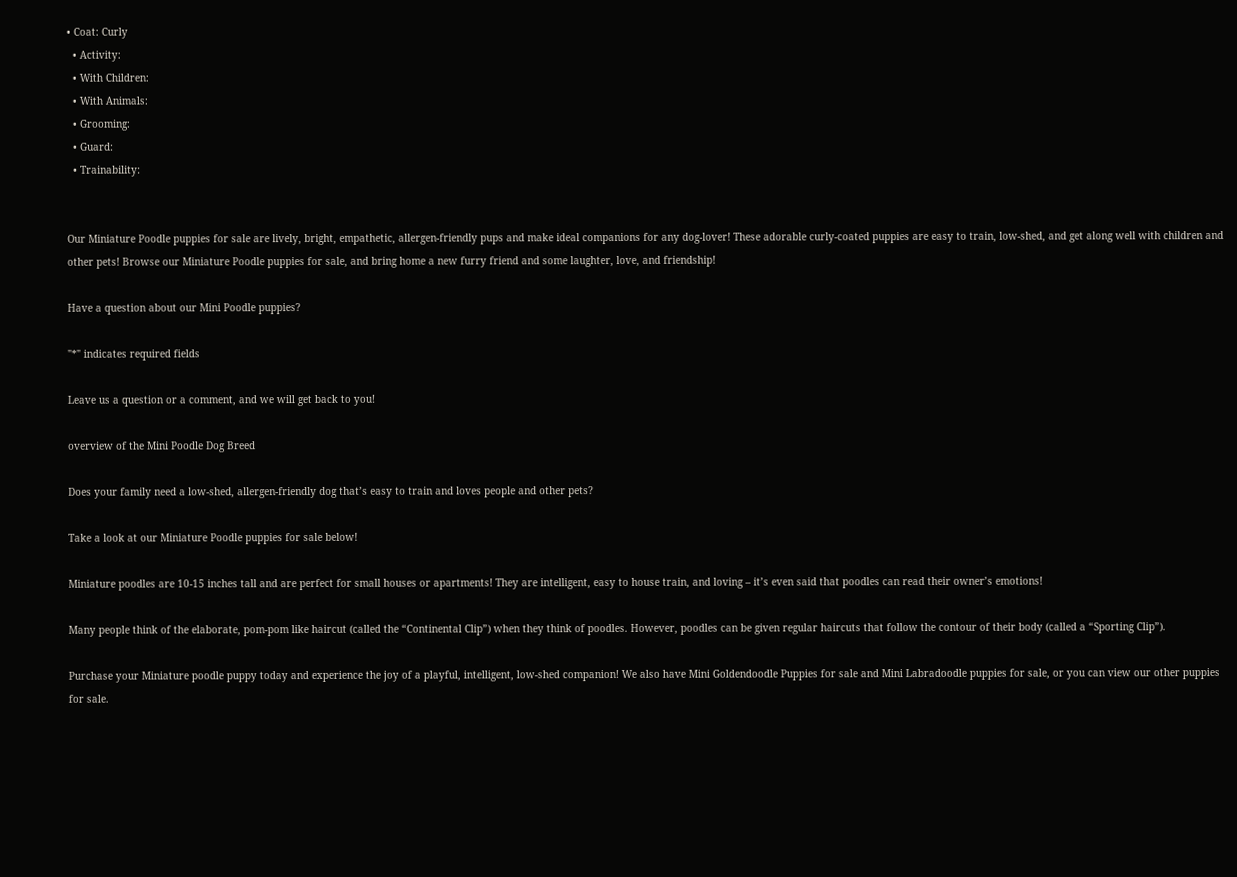• Coat: Curly
  • Activity:
  • With Children:
  • With Animals:
  • Grooming:
  • Guard:
  • Trainability:


Our Miniature Poodle puppies for sale are lively, bright, empathetic, allergen-friendly pups and make ideal companions for any dog-lover! These adorable curly-coated puppies are easy to train, low-shed, and get along well with children and other pets! Browse our Miniature Poodle puppies for sale, and bring home a new furry friend and some laughter, love, and friendship!

Have a question about our Mini Poodle puppies?

"*" indicates required fields

Leave us a question or a comment, and we will get back to you!

overview of the Mini Poodle Dog Breed

Does your family need a low-shed, allergen-friendly dog that’s easy to train and loves people and other pets?

Take a look at our Miniature Poodle puppies for sale below!

Miniature poodles are 10-15 inches tall and are perfect for small houses or apartments! They are intelligent, easy to house train, and loving – it’s even said that poodles can read their owner’s emotions!

Many people think of the elaborate, pom-pom like haircut (called the “Continental Clip”) when they think of poodles. However, poodles can be given regular haircuts that follow the contour of their body (called a “Sporting Clip”).

Purchase your Miniature poodle puppy today and experience the joy of a playful, intelligent, low-shed companion! We also have Mini Goldendoodle Puppies for sale and Mini Labradoodle puppies for sale, or you can view our other puppies for sale.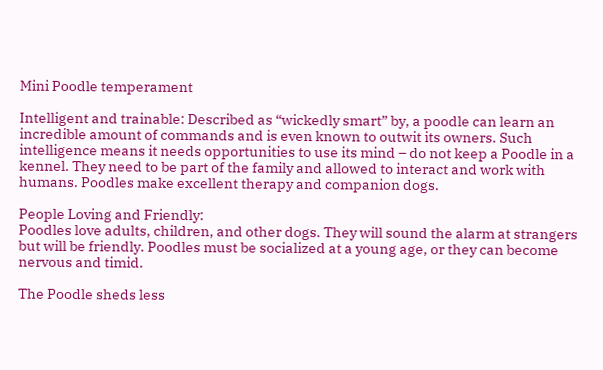Mini Poodle temperament

Intelligent and trainable: Described as “wickedly smart” by, a poodle can learn an incredible amount of commands and is even known to outwit its owners. Such intelligence means it needs opportunities to use its mind – do not keep a Poodle in a kennel. They need to be part of the family and allowed to interact and work with humans. Poodles make excellent therapy and companion dogs.

People Loving and Friendly:
Poodles love adults, children, and other dogs. They will sound the alarm at strangers but will be friendly. Poodles must be socialized at a young age, or they can become nervous and timid.

The Poodle sheds less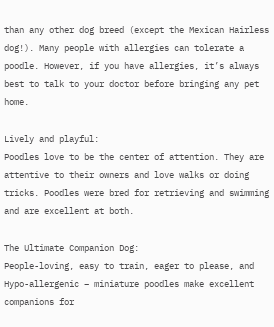than any other dog breed (except the Mexican Hairless dog!). Many people with allergies can tolerate a poodle. However, if you have allergies, it’s always best to talk to your doctor before bringing any pet home.

Lively and playful:
Poodles love to be the center of attention. They are attentive to their owners and love walks or doing tricks. Poodles were bred for retrieving and swimming and are excellent at both.

The Ultimate Companion Dog:
People-loving, easy to train, eager to please, and Hypo-allergenic – miniature poodles make excellent companions for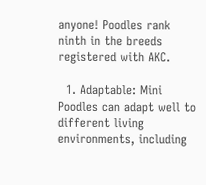anyone! Poodles rank ninth in the breeds registered with AKC.

  1. Adaptable: Mini Poodles can adapt well to different living environments, including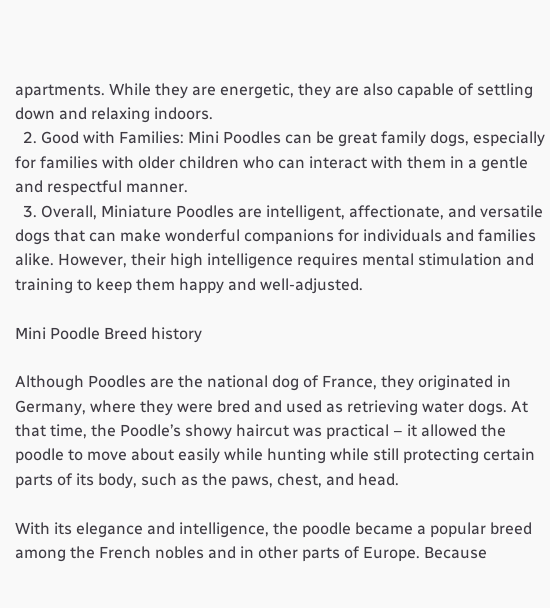apartments. While they are energetic, they are also capable of settling down and relaxing indoors.
  2. Good with Families: Mini Poodles can be great family dogs, especially for families with older children who can interact with them in a gentle and respectful manner.
  3. Overall, Miniature Poodles are intelligent, affectionate, and versatile dogs that can make wonderful companions for individuals and families alike. However, their high intelligence requires mental stimulation and training to keep them happy and well-adjusted.

Mini Poodle Breed history

Although Poodles are the national dog of France, they originated in Germany, where they were bred and used as retrieving water dogs. At that time, the Poodle’s showy haircut was practical – it allowed the poodle to move about easily while hunting while still protecting certain parts of its body, such as the paws, chest, and head.

With its elegance and intelligence, the poodle became a popular breed among the French nobles and in other parts of Europe. Because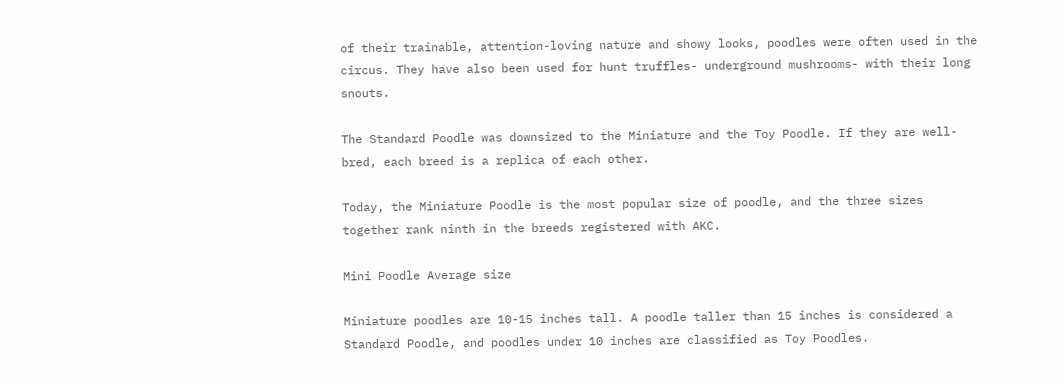of their trainable, attention-loving nature and showy looks, poodles were often used in the circus. They have also been used for hunt truffles- underground mushrooms- with their long snouts.

The Standard Poodle was downsized to the Miniature and the Toy Poodle. If they are well-bred, each breed is a replica of each other.

Today, the Miniature Poodle is the most popular size of poodle, and the three sizes together rank ninth in the breeds registered with AKC.

Mini Poodle Average size

Miniature poodles are 10-15 inches tall. A poodle taller than 15 inches is considered a Standard Poodle, and poodles under 10 inches are classified as Toy Poodles.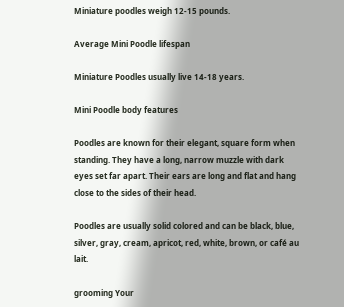Miniature poodles weigh 12-15 pounds.

Average Mini Poodle lifespan

Miniature Poodles usually live 14-18 years.

Mini Poodle body features

Poodles are known for their elegant, square form when standing. They have a long, narrow muzzle with dark eyes set far apart. Their ears are long and flat and hang close to the sides of their head.

Poodles are usually solid colored and can be black, blue, silver, gray, cream, apricot, red, white, brown, or café au lait.

grooming Your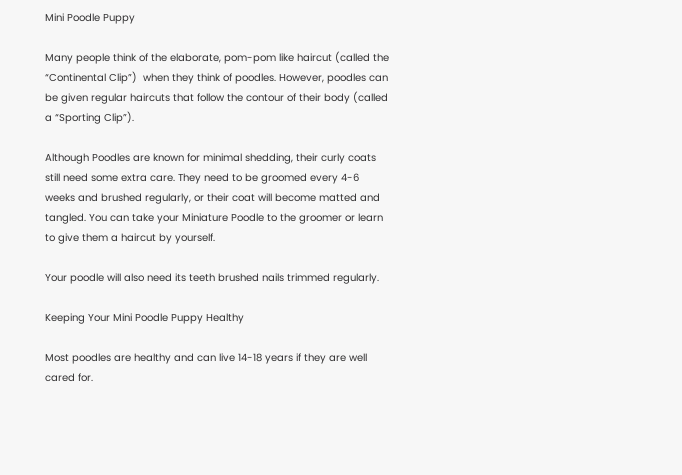Mini Poodle Puppy

Many people think of the elaborate, pom-pom like haircut (called the “Continental Clip”)  when they think of poodles. However, poodles can be given regular haircuts that follow the contour of their body (called a “Sporting Clip”).

Although Poodles are known for minimal shedding, their curly coats still need some extra care. They need to be groomed every 4-6 weeks and brushed regularly, or their coat will become matted and tangled. You can take your Miniature Poodle to the groomer or learn to give them a haircut by yourself.

Your poodle will also need its teeth brushed nails trimmed regularly.

Keeping Your Mini Poodle Puppy Healthy

Most poodles are healthy and can live 14-18 years if they are well cared for.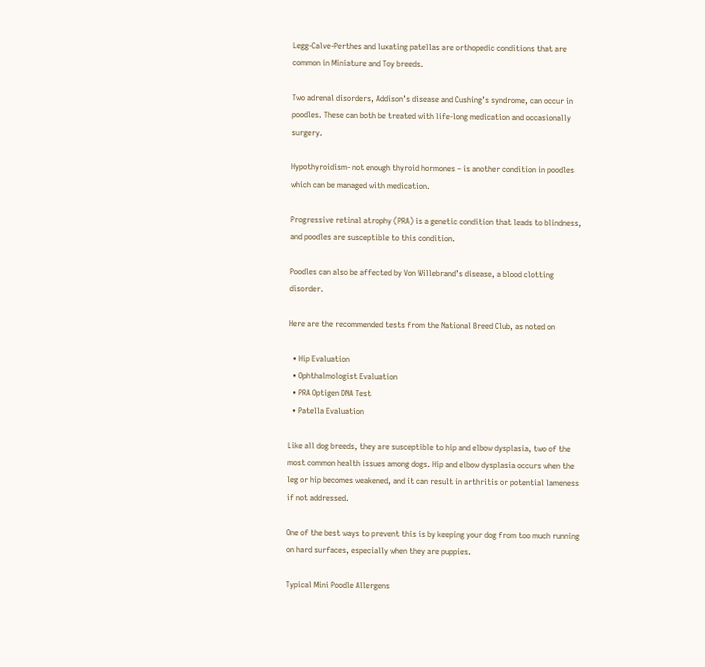Legg-Calve-Perthes and luxating patellas are orthopedic conditions that are common in Miniature and Toy breeds.

Two adrenal disorders, Addison’s disease and Cushing’s syndrome, can occur in poodles. These can both be treated with life-long medication and occasionally surgery.

Hypothyroidism- not enough thyroid hormones – is another condition in poodles which can be managed with medication.

Progressive retinal atrophy (PRA) is a genetic condition that leads to blindness, and poodles are susceptible to this condition.

Poodles can also be affected by Von Willebrand’s disease, a blood clotting disorder.

Here are the recommended tests from the National Breed Club, as noted on

  • Hip Evaluation
  • Ophthalmologist Evaluation
  • PRA Optigen DNA Test
  • Patella Evaluation

Like all dog breeds, they are susceptible to hip and elbow dysplasia, two of the most common health issues among dogs. Hip and elbow dysplasia occurs when the leg or hip becomes weakened, and it can result in arthritis or potential lameness if not addressed.

One of the best ways to prevent this is by keeping your dog from too much running on hard surfaces, especially when they are puppies.

Typical Mini Poodle Allergens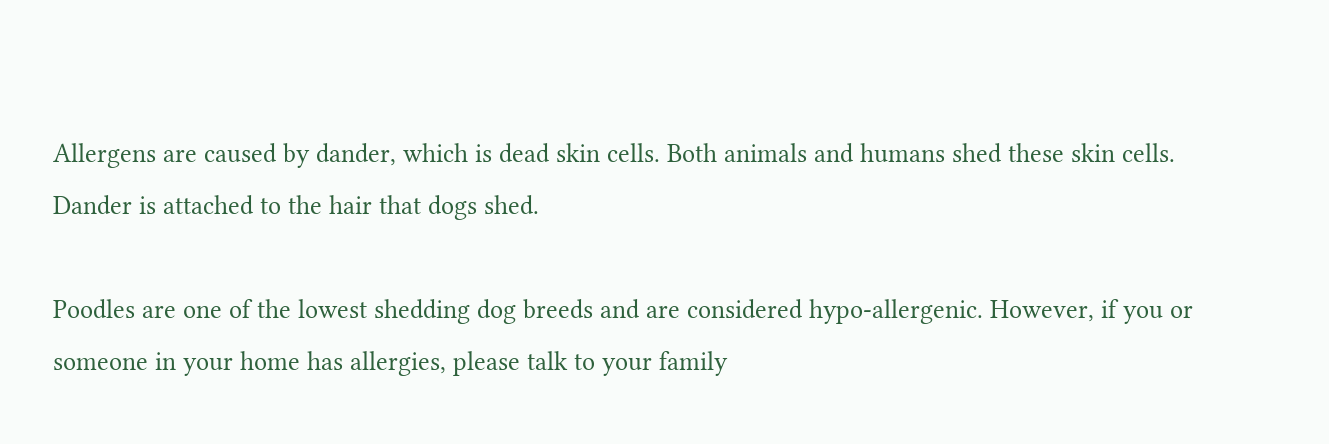Allergens are caused by dander, which is dead skin cells. Both animals and humans shed these skin cells. Dander is attached to the hair that dogs shed.

Poodles are one of the lowest shedding dog breeds and are considered hypo-allergenic. However, if you or someone in your home has allergies, please talk to your family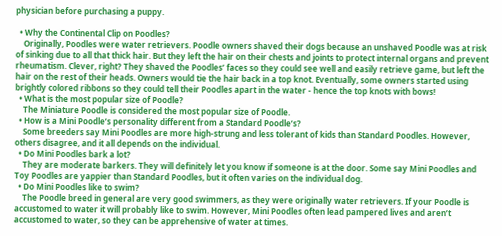physician before purchasing a puppy.

  • Why the Continental Clip on Poodles?
    Originally, Poodles were water retrievers. Poodle owners shaved their dogs because an unshaved Poodle was at risk of sinking due to all that thick hair. But they left the hair on their chests and joints to protect internal organs and prevent rheumatism. Clever, right? They shaved the Poodles’ faces so they could see well and easily retrieve game, but left the hair on the rest of their heads. Owners would tie the hair back in a top knot. Eventually, some owners started using brightly colored ribbons so they could tell their Poodles apart in the water - hence the top knots with bows!
  • What is the most popular size of Poodle?
    The Miniature Poodle is considered the most popular size of Poodle.
  • How is a Mini Poodle’s personality different from a Standard Poodle’s?
    Some breeders say Mini Poodles are more high-strung and less tolerant of kids than Standard Poodles. However, others disagree, and it all depends on the individual.
  • Do Mini Poodles bark a lot?
    They are moderate barkers. They will definitely let you know if someone is at the door. Some say Mini Poodles and Toy Poodles are yappier than Standard Poodles, but it often varies on the individual dog.
  • Do Mini Poodles like to swim?
    The Poodle breed in general are very good swimmers, as they were originally water retrievers. If your Poodle is accustomed to water it will probably like to swim. However, Mini Poodles often lead pampered lives and aren’t accustomed to water, so they can be apprehensive of water at times.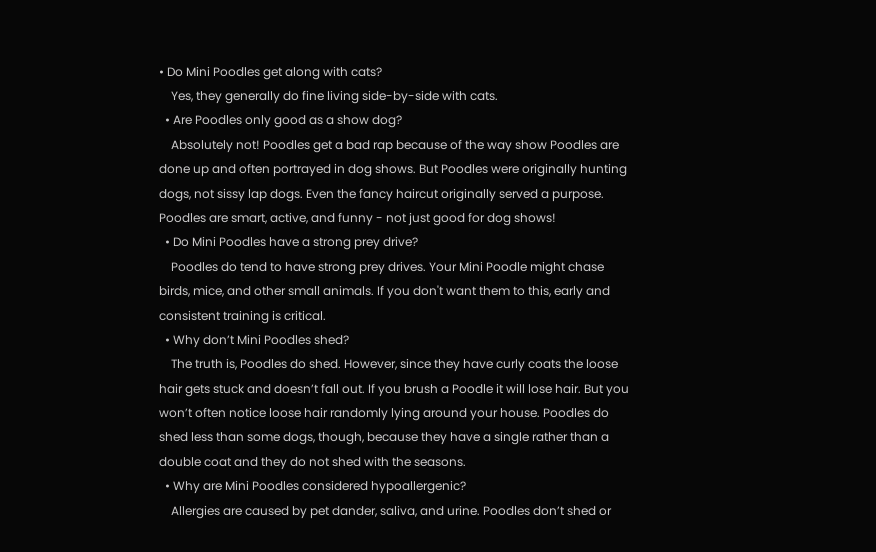• Do Mini Poodles get along with cats?
    Yes, they generally do fine living side-by-side with cats.
  • Are Poodles only good as a show dog?
    Absolutely not! Poodles get a bad rap because of the way show Poodles are done up and often portrayed in dog shows. But Poodles were originally hunting dogs, not sissy lap dogs. Even the fancy haircut originally served a purpose. Poodles are smart, active, and funny - not just good for dog shows!
  • Do Mini Poodles have a strong prey drive?
    Poodles do tend to have strong prey drives. Your Mini Poodle might chase birds, mice, and other small animals. If you don't want them to this, early and consistent training is critical.
  • Why don’t Mini Poodles shed?
    The truth is, Poodles do shed. However, since they have curly coats the loose hair gets stuck and doesn’t fall out. If you brush a Poodle it will lose hair. But you won’t often notice loose hair randomly lying around your house. Poodles do shed less than some dogs, though, because they have a single rather than a double coat and they do not shed with the seasons.
  • Why are Mini Poodles considered hypoallergenic?
    Allergies are caused by pet dander, saliva, and urine. Poodles don’t shed or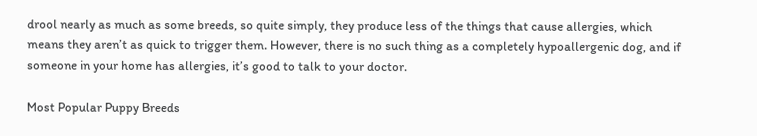drool nearly as much as some breeds, so quite simply, they produce less of the things that cause allergies, which means they aren’t as quick to trigger them. However, there is no such thing as a completely hypoallergenic dog, and if someone in your home has allergies, it’s good to talk to your doctor.

Most Popular Puppy Breeds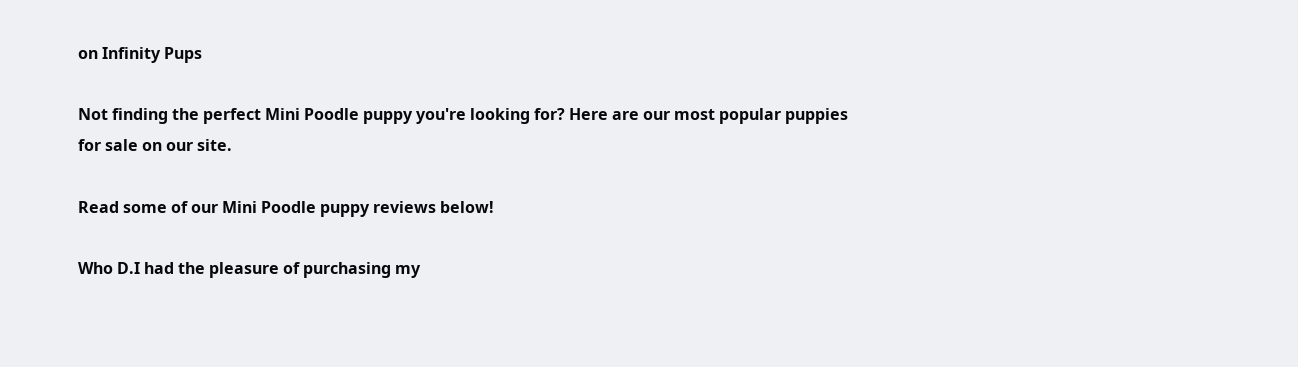on Infinity Pups

Not finding the perfect Mini Poodle puppy you're looking for? Here are our most popular puppies for sale on our site.

Read some of our Mini Poodle puppy reviews below!

Who D.I had the pleasure of purchasing my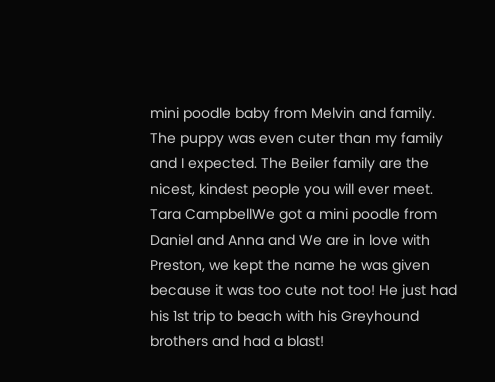mini poodle baby from Melvin and family. The puppy was even cuter than my family and I expected. The Beiler family are the nicest, kindest people you will ever meet.
Tara CampbellWe got a mini poodle from Daniel and Anna and We are in love with Preston, we kept the name he was given because it was too cute not too! He just had his 1st trip to beach with his Greyhound brothers and had a blast!